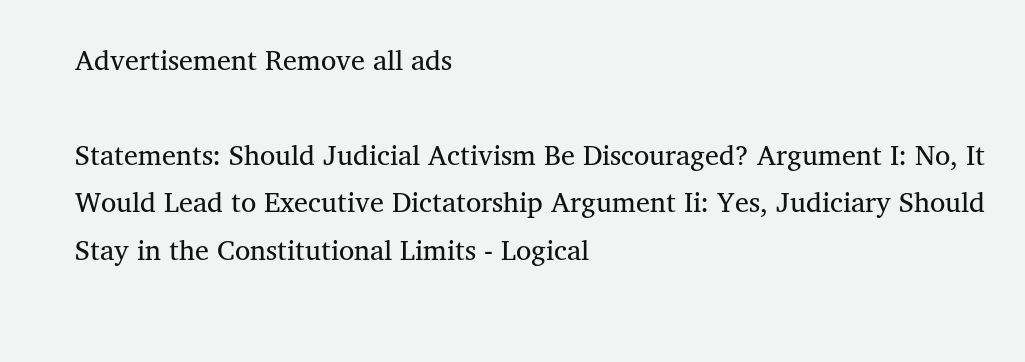Advertisement Remove all ads

Statements: Should Judicial Activism Be Discouraged? Argument I: No, It Would Lead to Executive Dictatorship Argument Ii: Yes, Judiciary Should Stay in the Constitutional Limits - Logical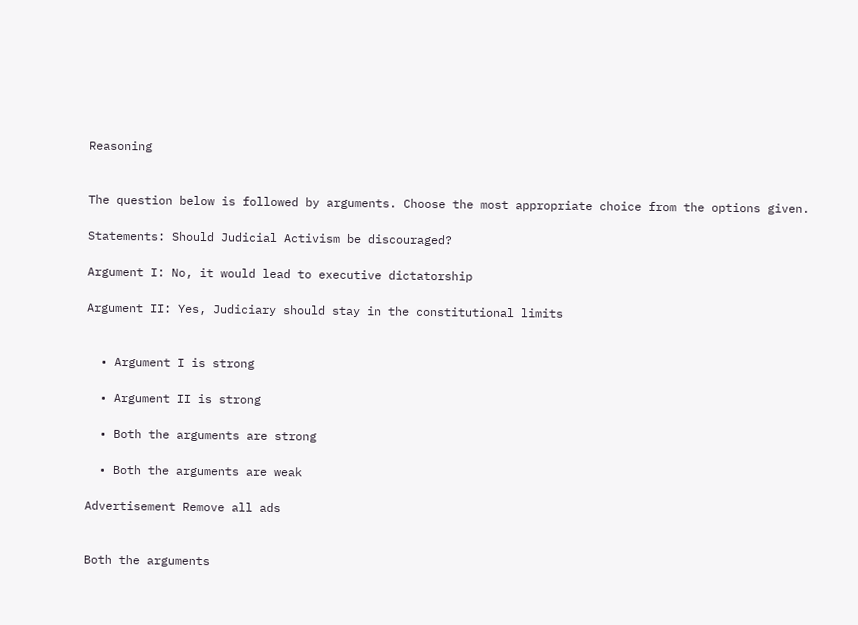Reasoning


The question below is followed by arguments. Choose the most appropriate choice from the options given.

Statements: Should Judicial Activism be discouraged?

Argument I: No, it would lead to executive dictatorship

Argument II: Yes, Judiciary should stay in the constitutional limits


  • Argument I is strong

  • Argument II is strong

  • Both the arguments are strong

  • Both the arguments are weak

Advertisement Remove all ads


Both the arguments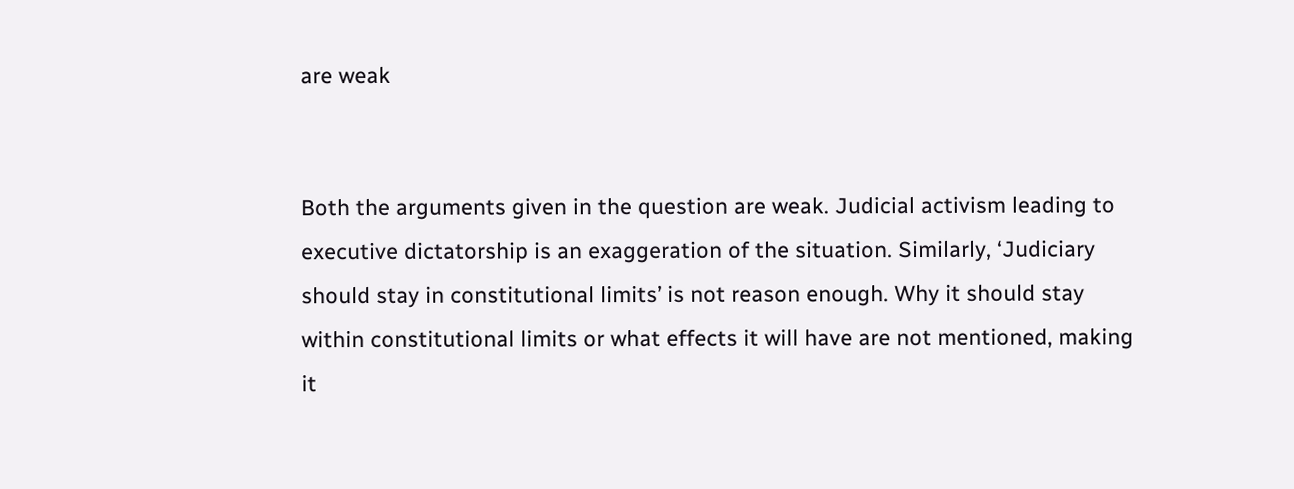are weak


Both the arguments given in the question are weak. Judicial activism leading to executive dictatorship is an exaggeration of the situation. Similarly, ‘Judiciary should stay in constitutional limits’ is not reason enough. Why it should stay within constitutional limits or what effects it will have are not mentioned, making it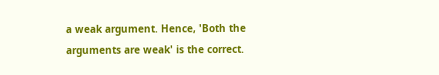a weak argument. Hence, 'Both the arguments are weak' is the correct.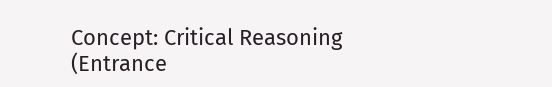Concept: Critical Reasoning (Entrance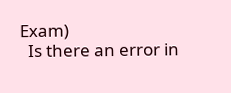Exam)
  Is there an error in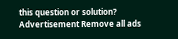this question or solution?
Advertisement Remove all ads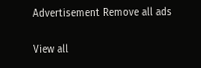Advertisement Remove all ads

View all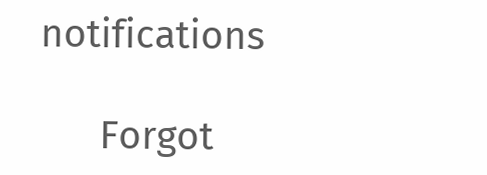notifications

      Forgot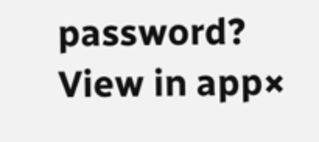password?
View in app×